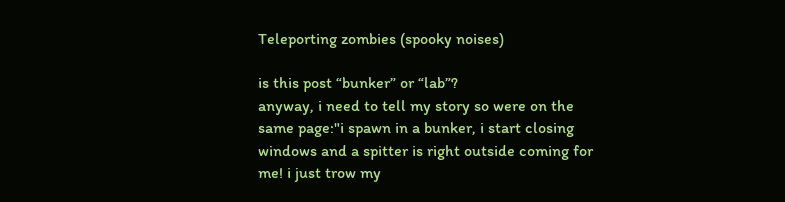Teleporting zombies (spooky noises)

is this post “bunker” or “lab”?
anyway, i need to tell my story so were on the same page:"i spawn in a bunker, i start closing windows and a spitter is right outside coming for me! i just trow my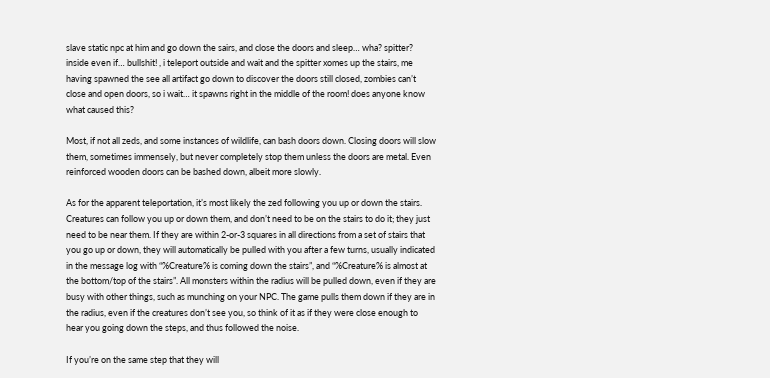slave static npc at him and go down the sairs, and close the doors and sleep… wha? spitter? inside even if… bullshit! , i teleport outside and wait and the spitter xomes up the stairs, me having spawned the see all artifact go down to discover the doors still closed, zombies can’t close and open doors, so i wait… it spawns right in the middle of the room! does anyone know what caused this?

Most, if not all zeds, and some instances of wildlife, can bash doors down. Closing doors will slow
them, sometimes immensely, but never completely stop them unless the doors are metal. Even reinforced wooden doors can be bashed down, albeit more slowly.

As for the apparent teleportation, it’s most likely the zed following you up or down the stairs. Creatures can follow you up or down them, and don’t need to be on the stairs to do it; they just need to be near them. If they are within 2-or-3 squares in all directions from a set of stairs that you go up or down, they will automatically be pulled with you after a few turns, usually indicated in the message log with “%Creature% is coming down the stairs”, and “%Creature% is almost at the bottom/top of the stairs”. All monsters within the radius will be pulled down, even if they are busy with other things, such as munching on your NPC. The game pulls them down if they are in the radius, even if the creatures don’t see you, so think of it as if they were close enough to hear you going down the steps, and thus followed the noise.

If you’re on the same step that they will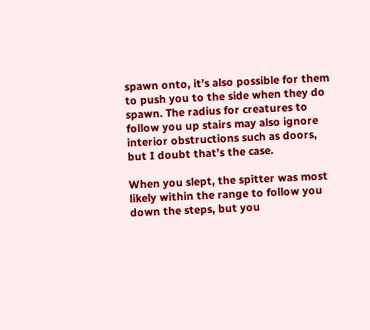spawn onto, it’s also possible for them to push you to the side when they do spawn. The radius for creatures to follow you up stairs may also ignore interior obstructions such as doors, but I doubt that’s the case.

When you slept, the spitter was most likely within the range to follow you down the steps, but you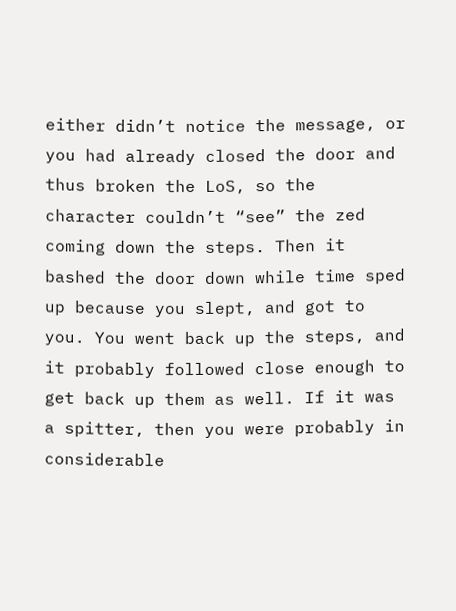either didn’t notice the message, or you had already closed the door and thus broken the LoS, so the character couldn’t “see” the zed coming down the steps. Then it bashed the door down while time sped up because you slept, and got to you. You went back up the steps, and it probably followed close enough to get back up them as well. If it was a spitter, then you were probably in considerable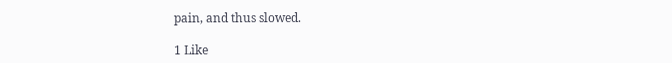pain, and thus slowed.

1 Like